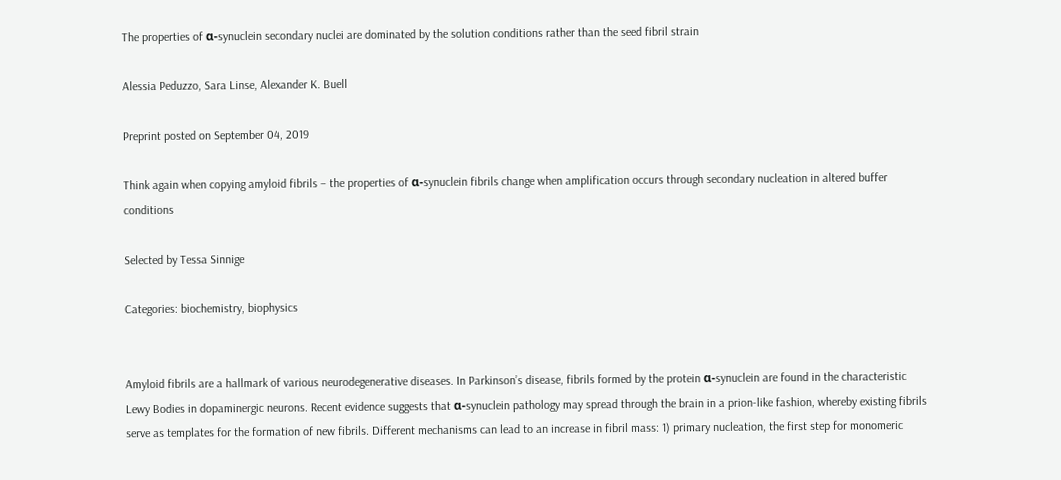The properties of α-synuclein secondary nuclei are dominated by the solution conditions rather than the seed fibril strain

Alessia Peduzzo, Sara Linse, Alexander K. Buell

Preprint posted on September 04, 2019

Think again when copying amyloid fibrils – the properties of α-synuclein fibrils change when amplification occurs through secondary nucleation in altered buffer conditions

Selected by Tessa Sinnige

Categories: biochemistry, biophysics


Amyloid fibrils are a hallmark of various neurodegenerative diseases. In Parkinson’s disease, fibrils formed by the protein α-synuclein are found in the characteristic Lewy Bodies in dopaminergic neurons. Recent evidence suggests that α-synuclein pathology may spread through the brain in a prion-like fashion, whereby existing fibrils serve as templates for the formation of new fibrils. Different mechanisms can lead to an increase in fibril mass: 1) primary nucleation, the first step for monomeric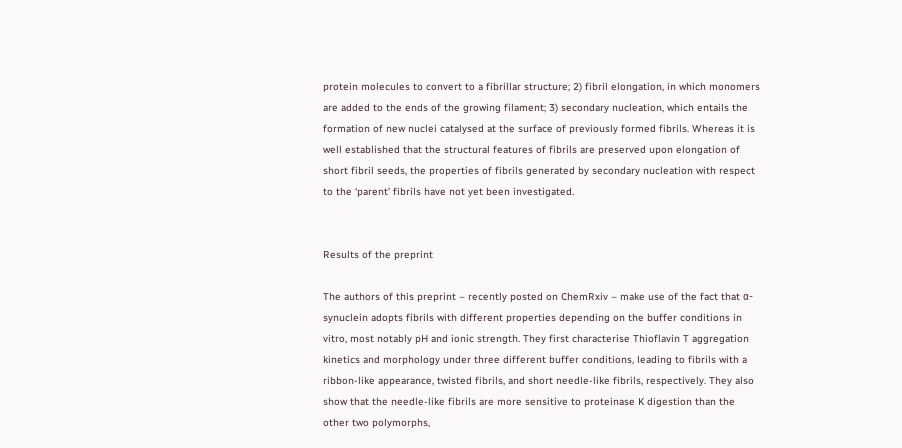protein molecules to convert to a fibrillar structure; 2) fibril elongation, in which monomers are added to the ends of the growing filament; 3) secondary nucleation, which entails the formation of new nuclei catalysed at the surface of previously formed fibrils. Whereas it is well established that the structural features of fibrils are preserved upon elongation of short fibril seeds, the properties of fibrils generated by secondary nucleation with respect to the ‘parent’ fibrils have not yet been investigated.


Results of the preprint

The authors of this preprint – recently posted on ChemRxiv – make use of the fact that α-synuclein adopts fibrils with different properties depending on the buffer conditions in vitro, most notably pH and ionic strength. They first characterise Thioflavin T aggregation kinetics and morphology under three different buffer conditions, leading to fibrils with a ribbon-like appearance, twisted fibrils, and short needle-like fibrils, respectively. They also show that the needle-like fibrils are more sensitive to proteinase K digestion than the other two polymorphs,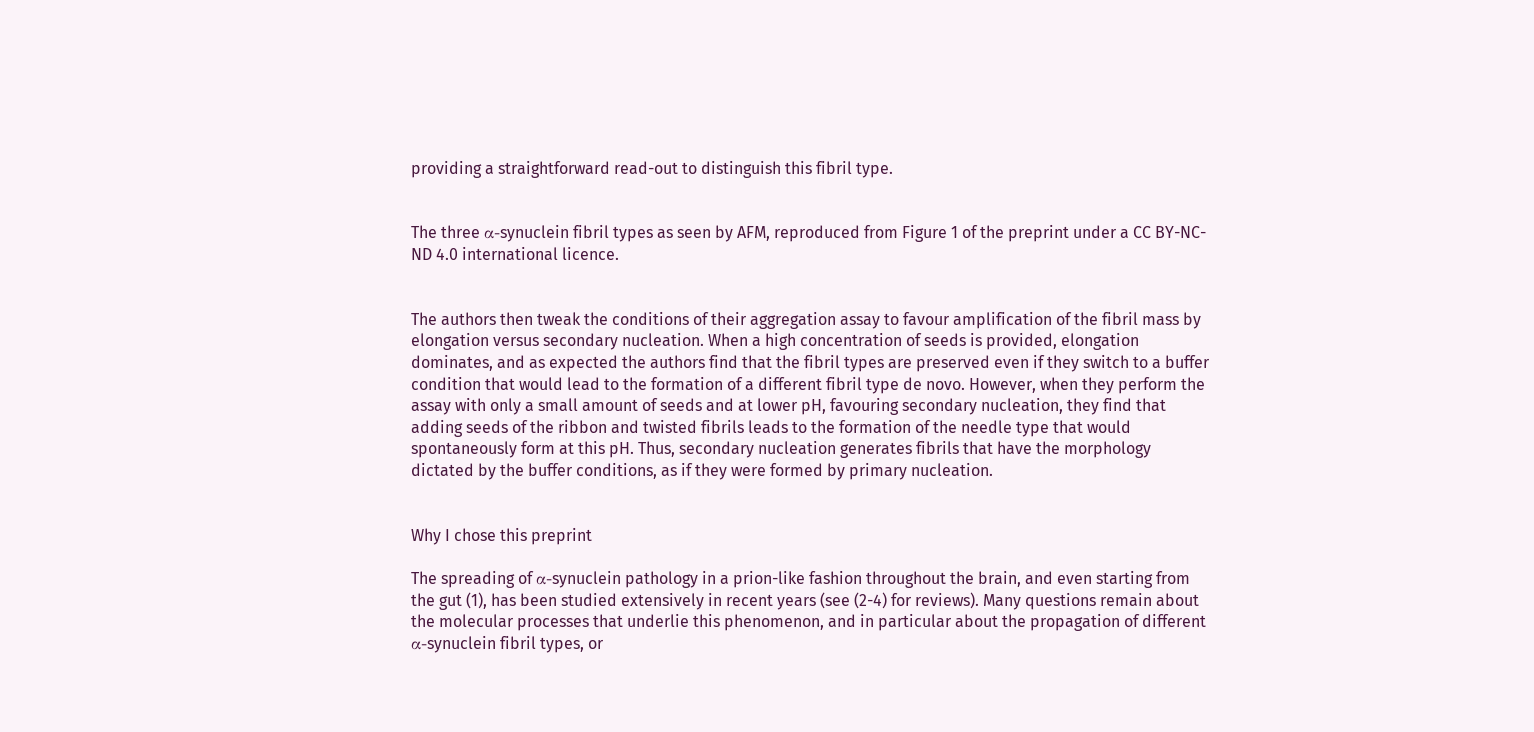providing a straightforward read-out to distinguish this fibril type.


The three α-synuclein fibril types as seen by AFM, reproduced from Figure 1 of the preprint under a CC BY-NC-ND 4.0 international licence.


The authors then tweak the conditions of their aggregation assay to favour amplification of the fibril mass by elongation versus secondary nucleation. When a high concentration of seeds is provided, elongation dominates, and as expected the authors find that the fibril types are preserved even if they switch to a buffer condition that would lead to the formation of a different fibril type de novo. However, when they perform the assay with only a small amount of seeds and at lower pH, favouring secondary nucleation, they find that adding seeds of the ribbon and twisted fibrils leads to the formation of the needle type that would spontaneously form at this pH. Thus, secondary nucleation generates fibrils that have the morphology dictated by the buffer conditions, as if they were formed by primary nucleation.


Why I chose this preprint

The spreading of α-synuclein pathology in a prion-like fashion throughout the brain, and even starting from the gut (1), has been studied extensively in recent years (see (2-4) for reviews). Many questions remain about the molecular processes that underlie this phenomenon, and in particular about the propagation of different α-synuclein fibril types, or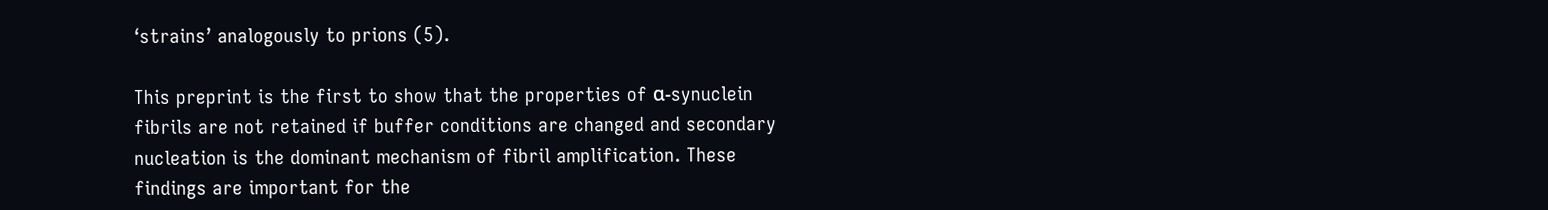‘strains’ analogously to prions (5).

This preprint is the first to show that the properties of α-synuclein fibrils are not retained if buffer conditions are changed and secondary nucleation is the dominant mechanism of fibril amplification. These findings are important for the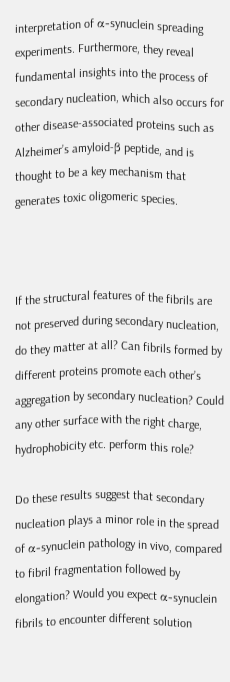interpretation of α-synuclein spreading experiments. Furthermore, they reveal fundamental insights into the process of secondary nucleation, which also occurs for other disease-associated proteins such as Alzheimer’s amyloid-β peptide, and is thought to be a key mechanism that generates toxic oligomeric species.



If the structural features of the fibrils are not preserved during secondary nucleation, do they matter at all? Can fibrils formed by different proteins promote each other’s aggregation by secondary nucleation? Could any other surface with the right charge, hydrophobicity etc. perform this role?

Do these results suggest that secondary nucleation plays a minor role in the spread of α-synuclein pathology in vivo, compared to fibril fragmentation followed by elongation? Would you expect α-synuclein fibrils to encounter different solution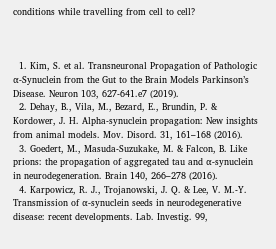conditions while travelling from cell to cell?



  1. Kim, S. et al. Transneuronal Propagation of Pathologic α-Synuclein from the Gut to the Brain Models Parkinson’s Disease. Neuron 103, 627-641.e7 (2019).
  2. Dehay, B., Vila, M., Bezard, E., Brundin, P. & Kordower, J. H. Alpha-synuclein propagation: New insights from animal models. Mov. Disord. 31, 161–168 (2016).
  3. Goedert, M., Masuda-Suzukake, M. & Falcon, B. Like prions: the propagation of aggregated tau and α-synuclein in neurodegeneration. Brain 140, 266–278 (2016).
  4. Karpowicz, R. J., Trojanowski, J. Q. & Lee, V. M.-Y. Transmission of α-synuclein seeds in neurodegenerative disease: recent developments. Lab. Investig. 99,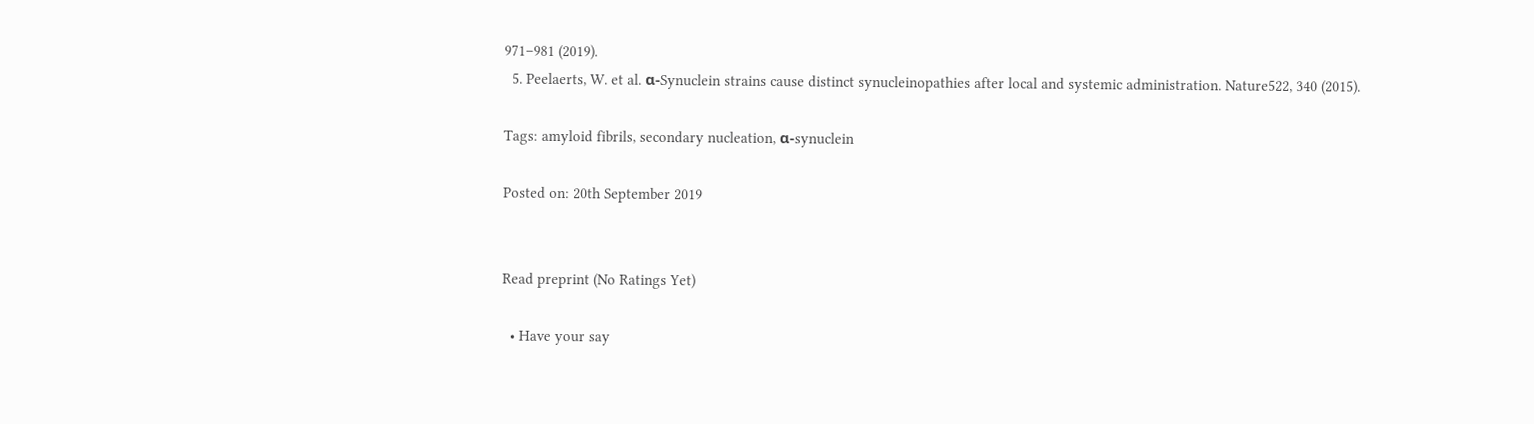971–981 (2019).
  5. Peelaerts, W. et al. α-Synuclein strains cause distinct synucleinopathies after local and systemic administration. Nature522, 340 (2015).

Tags: amyloid fibrils, secondary nucleation, α-synuclein

Posted on: 20th September 2019


Read preprint (No Ratings Yet)

  • Have your say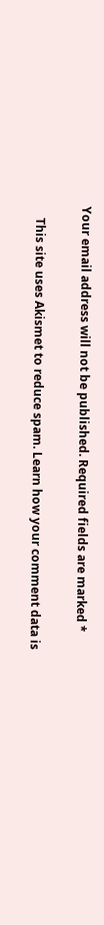Your email address will not be published. Required fields are marked *

    This site uses Akismet to reduce spam. Learn how your comment data is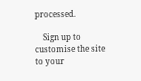processed.

    Sign up to customise the site to your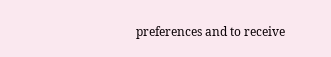preferences and to receive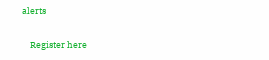alerts

    Register here